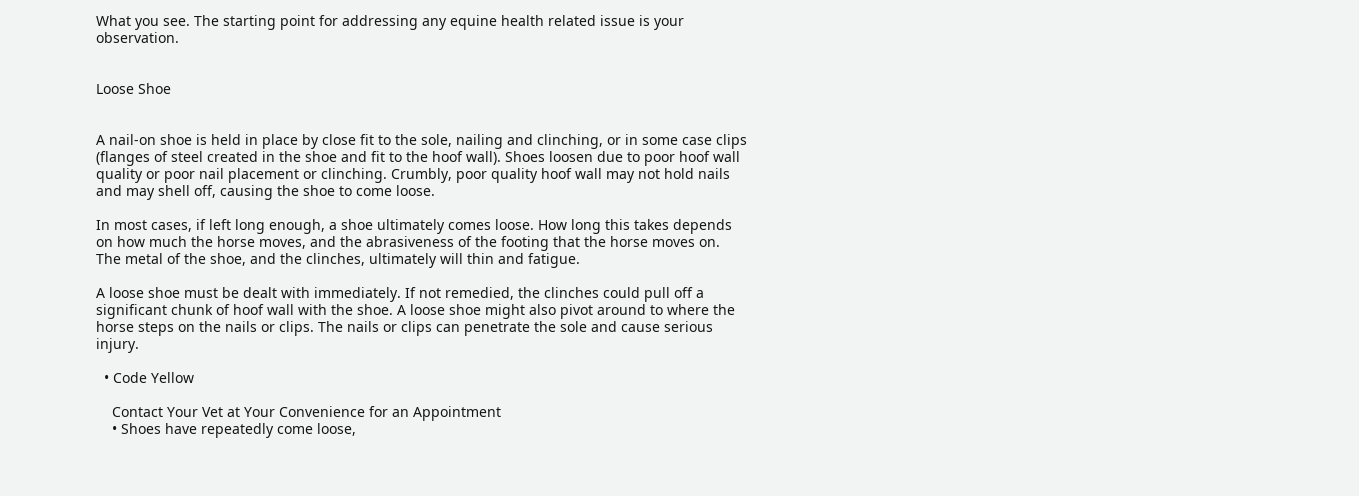What you see. The starting point for addressing any equine health related issue is your observation.


Loose Shoe


A nail-on shoe is held in place by close fit to the sole, nailing and clinching, or in some case clips (flanges of steel created in the shoe and fit to the hoof wall). Shoes loosen due to poor hoof wall quality or poor nail placement or clinching. Crumbly, poor quality hoof wall may not hold nails and may shell off, causing the shoe to come loose.

In most cases, if left long enough, a shoe ultimately comes loose. How long this takes depends on how much the horse moves, and the abrasiveness of the footing that the horse moves on. The metal of the shoe, and the clinches, ultimately will thin and fatigue.

A loose shoe must be dealt with immediately. If not remedied, the clinches could pull off a significant chunk of hoof wall with the shoe. A loose shoe might also pivot around to where the horse steps on the nails or clips. The nails or clips can penetrate the sole and cause serious injury.

  • Code Yellow

    Contact Your Vet at Your Convenience for an Appointment
    • Shoes have repeatedly come loose,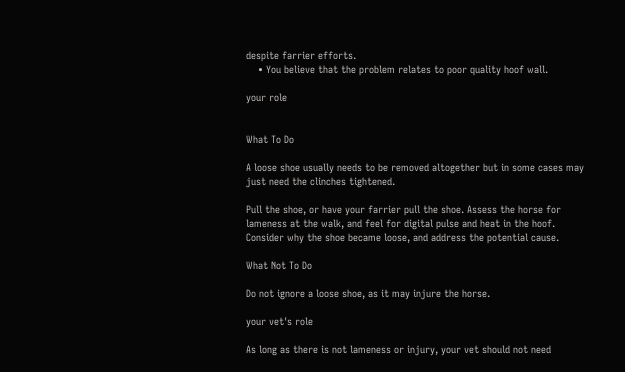despite farrier efforts.
    • You believe that the problem relates to poor quality hoof wall.

your role


What To Do

A loose shoe usually needs to be removed altogether but in some cases may just need the clinches tightened.

Pull the shoe, or have your farrier pull the shoe. Assess the horse for lameness at the walk, and feel for digital pulse and heat in the hoof. Consider why the shoe became loose, and address the potential cause.

What Not To Do

Do not ignore a loose shoe, as it may injure the horse.

your vet's role

As long as there is not lameness or injury, your vet should not need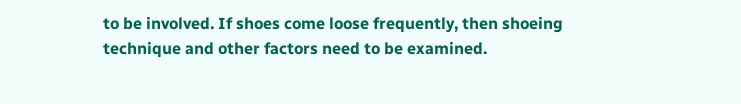to be involved. If shoes come loose frequently, then shoeing technique and other factors need to be examined.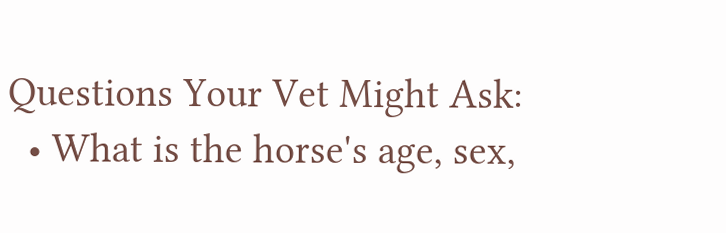Questions Your Vet Might Ask:
  • What is the horse's age, sex,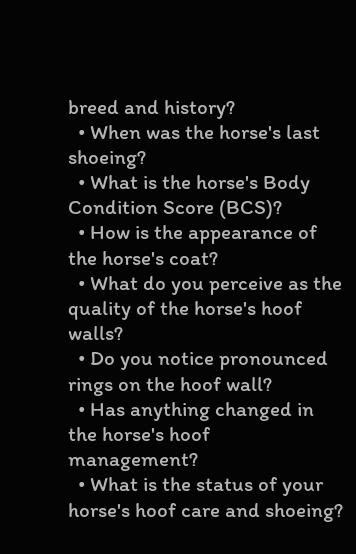breed and history?
  • When was the horse's last shoeing?
  • What is the horse's Body Condition Score (BCS)?
  • How is the appearance of the horse's coat?
  • What do you perceive as the quality of the horse's hoof walls?
  • Do you notice pronounced rings on the hoof wall?
  • Has anything changed in the horse's hoof management?
  • What is the status of your horse's hoof care and shoeing?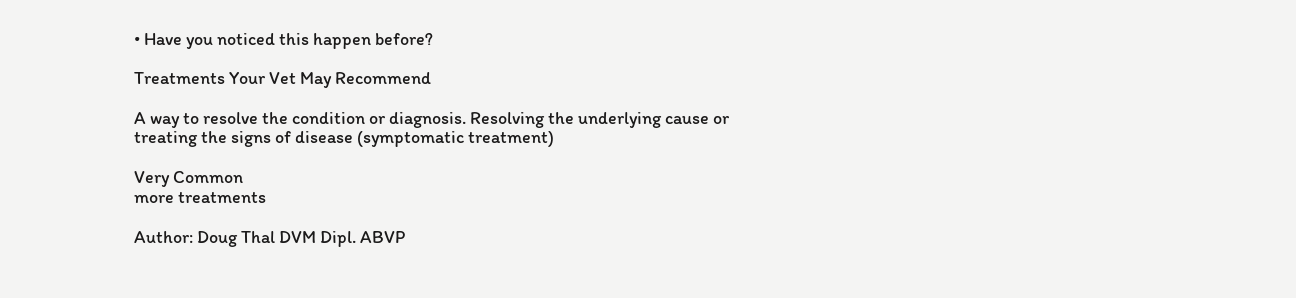• Have you noticed this happen before?

Treatments Your Vet May Recommend

A way to resolve the condition or diagnosis. Resolving the underlying cause or treating the signs of disease (symptomatic treatment)

Very Common
more treatments

Author: Doug Thal DVM Dipl. ABVP